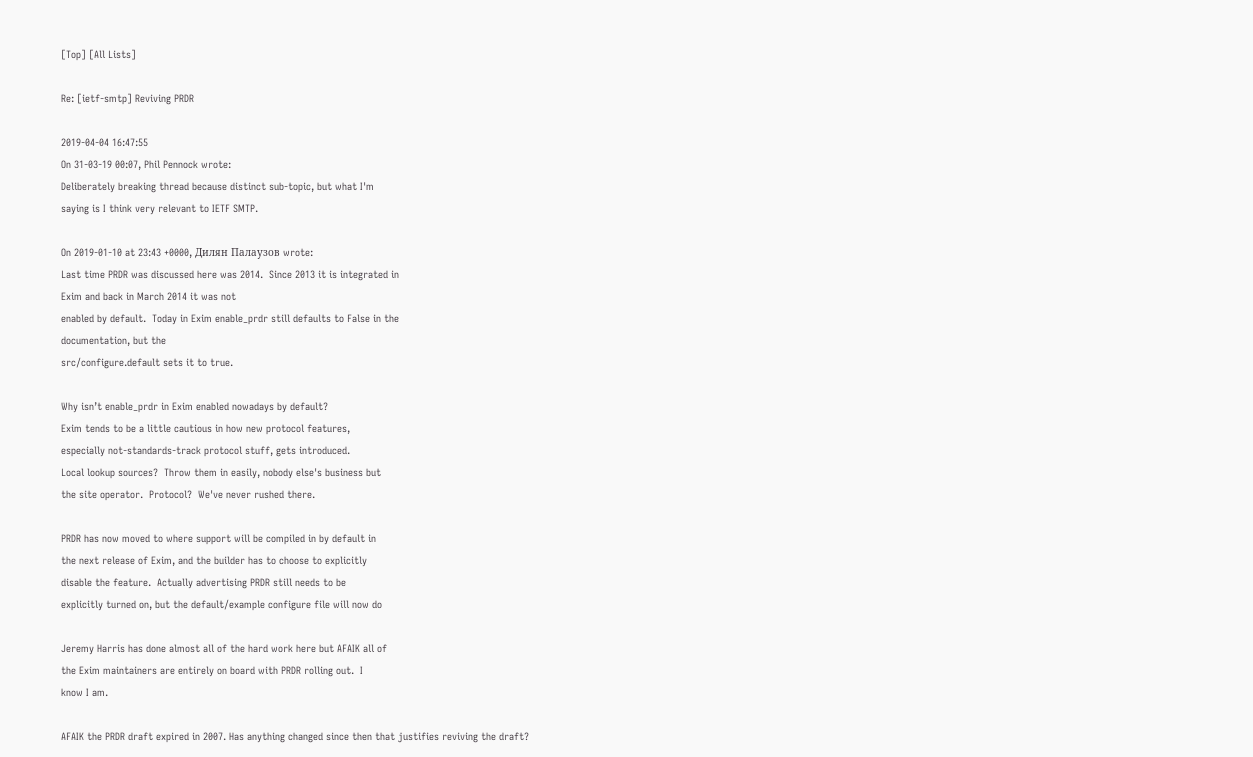[Top] [All Lists]

Re: [ietf-smtp] Reviving PRDR

2019-04-04 16:47:55
On 31-03-19 00:07, Phil Pennock wrote:
Deliberately breaking thread because distinct sub-topic, but what I'm
saying is I think very relevant to IETF SMTP.

On 2019-01-10 at 23:43 +0000, Дилян Палаузов wrote:
Last time PRDR was discussed here was 2014.  Since 2013 it is integrated in
Exim and back in March 2014 it was not
enabled by default.  Today in Exim enable_prdr still defaults to False in the
documentation, but the
src/configure.default sets it to true.

Why isn’t enable_prdr in Exim enabled nowadays by default?
Exim tends to be a little cautious in how new protocol features,
especially not-standards-track protocol stuff, gets introduced.
Local lookup sources?  Throw them in easily, nobody else's business but
the site operator.  Protocol?  We've never rushed there.

PRDR has now moved to where support will be compiled in by default in
the next release of Exim, and the builder has to choose to explicitly
disable the feature.  Actually advertising PRDR still needs to be
explicitly turned on, but the default/example configure file will now do

Jeremy Harris has done almost all of the hard work here but AFAIK all of
the Exim maintainers are entirely on board with PRDR rolling out.  I
know I am.

AFAIK the PRDR draft expired in 2007. Has anything changed since then that justifies reviving the draft?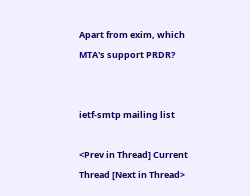Apart from exim, which MTA's support PRDR?


ietf-smtp mailing list

<Prev in Thread] Current Thread [Next in Thread>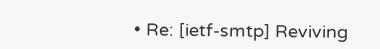• Re: [ietf-smtp] Reviving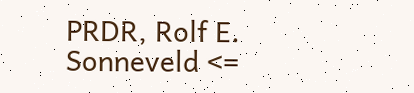PRDR, Rolf E. Sonneveld <=